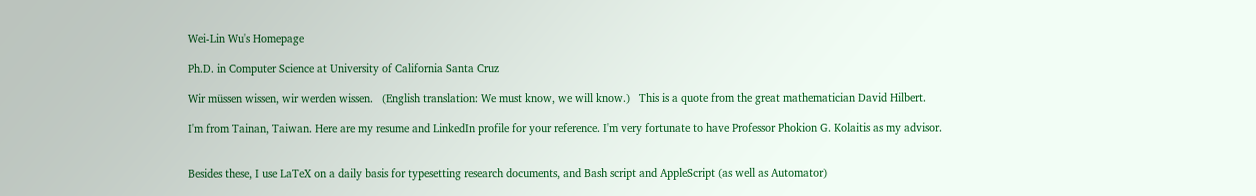Wei-Lin Wu's Homepage

Ph.D. in Computer Science at University of California Santa Cruz

Wir müssen wissen, wir werden wissen.   (English translation: We must know, we will know.)   This is a quote from the great mathematician David Hilbert.

I'm from Tainan, Taiwan. Here are my resume and LinkedIn profile for your reference. I'm very fortunate to have Professor Phokion G. Kolaitis as my advisor.


Besides these, I use LaTeX on a daily basis for typesetting research documents, and Bash script and AppleScript (as well as Automator)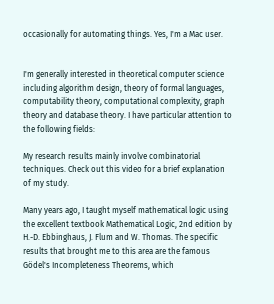occasionally for automating things. Yes, I'm a Mac user.


I'm generally interested in theoretical computer science including algorithm design, theory of formal languages, computability theory, computational complexity, graph theory and database theory. I have particular attention to the following fields:

My research results mainly involve combinatorial techniques. Check out this video for a brief explanation of my study.

Many years ago, I taught myself mathematical logic using the excellent textbook Mathematical Logic, 2nd edition by H.-D. Ebbinghaus, J. Flum and W. Thomas. The specific results that brought me to this area are the famous Gödel's Incompleteness Theorems, which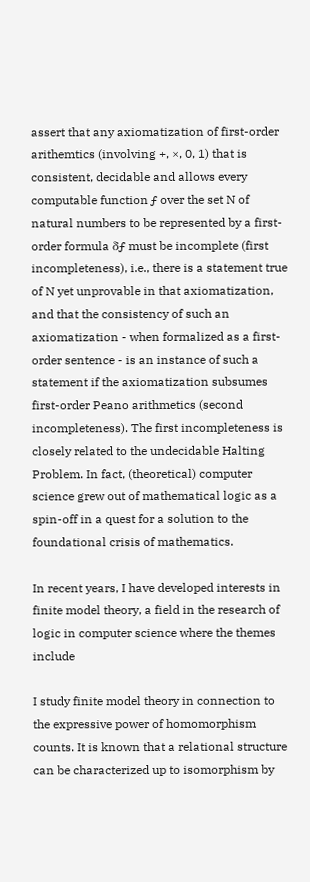assert that any axiomatization of first-order arithemtics (involving +, ×, 0, 1) that is consistent, decidable and allows every computable function ƒ over the set N of natural numbers to be represented by a first-order formula δƒ must be incomplete (first incompleteness), i.e., there is a statement true of N yet unprovable in that axiomatization, and that the consistency of such an axiomatization - when formalized as a first-order sentence - is an instance of such a statement if the axiomatization subsumes first-order Peano arithmetics (second incompleteness). The first incompleteness is closely related to the undecidable Halting Problem. In fact, (theoretical) computer science grew out of mathematical logic as a spin-off in a quest for a solution to the foundational crisis of mathematics.

In recent years, I have developed interests in finite model theory, a field in the research of logic in computer science where the themes include

I study finite model theory in connection to the expressive power of homomorphism counts. It is known that a relational structure can be characterized up to isomorphism by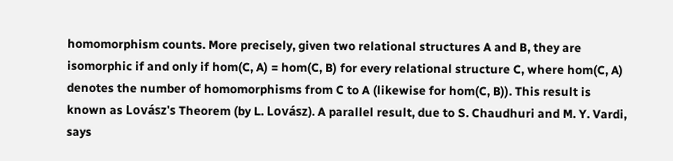homomorphism counts. More precisely, given two relational structures A and B, they are isomorphic if and only if hom(C, A) = hom(C, B) for every relational structure C, where hom(C, A) denotes the number of homomorphisms from C to A (likewise for hom(C, B)). This result is known as Lovász's Theorem (by L. Lovász). A parallel result, due to S. Chaudhuri and M. Y. Vardi, says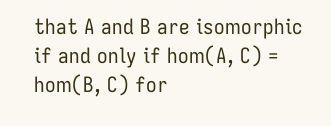that A and B are isomorphic if and only if hom(A, C) = hom(B, C) for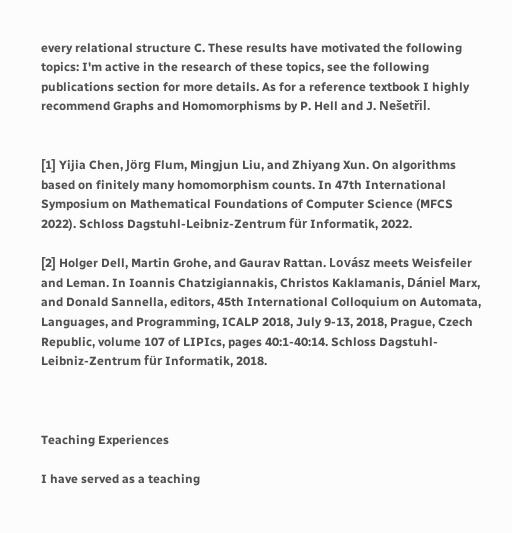every relational structure C. These results have motivated the following topics: I'm active in the research of these topics, see the following publications section for more details. As for a reference textbook I highly recommend Graphs and Homomorphisms by P. Hell and J. Nešetřil.


[1] Yijia Chen, Jörg Flum, Mingjun Liu, and Zhiyang Xun. On algorithms based on finitely many homomorphism counts. In 47th International Symposium on Mathematical Foundations of Computer Science (MFCS 2022). Schloss Dagstuhl-Leibniz-Zentrum für Informatik, 2022.

[2] Holger Dell, Martin Grohe, and Gaurav Rattan. Lovász meets Weisfeiler and Leman. In Ioannis Chatzigiannakis, Christos Kaklamanis, Dániel Marx, and Donald Sannella, editors, 45th International Colloquium on Automata, Languages, and Programming, ICALP 2018, July 9-13, 2018, Prague, Czech Republic, volume 107 of LIPIcs, pages 40:1-40:14. Schloss Dagstuhl-Leibniz-Zentrum für Informatik, 2018.



Teaching Experiences

I have served as a teaching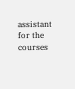assistant for the courses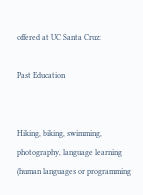offered at UC Santa Cruz:

Past Education


Hiking, biking, swimming, photography, language learning (human languages or programming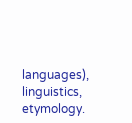languages), linguistics, etymology.